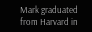Mark graduated from Harvard in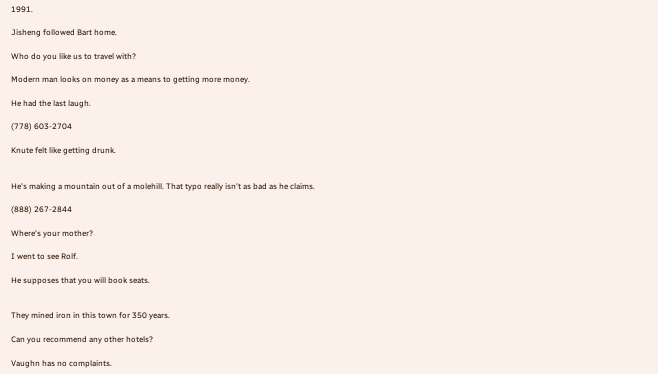1991.

Jisheng followed Bart home.

Who do you like us to travel with?

Modern man looks on money as a means to getting more money.

He had the last laugh.

(778) 603-2704

Knute felt like getting drunk.


He's making a mountain out of a molehill. That typo really isn't as bad as he claims.

(888) 267-2844

Where's your mother?

I went to see Rolf.

He supposes that you will book seats.


They mined iron in this town for 350 years.

Can you recommend any other hotels?

Vaughn has no complaints.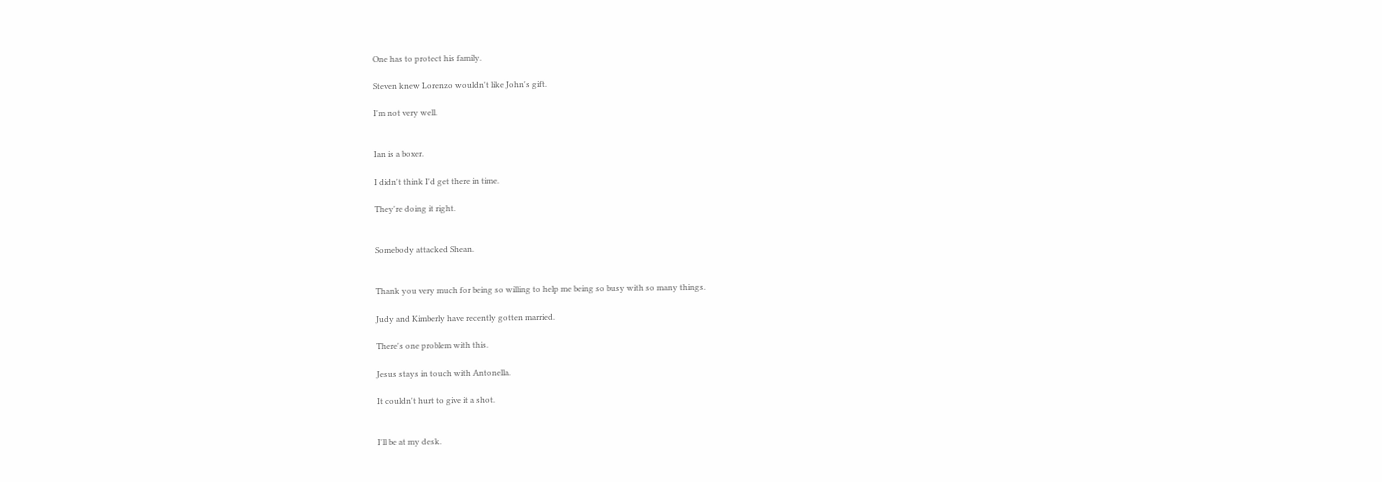One has to protect his family.

Steven knew Lorenzo wouldn't like John's gift.

I'm not very well.


Ian is a boxer.

I didn't think I'd get there in time.

They're doing it right.


Somebody attacked Shean.


Thank you very much for being so willing to help me being so busy with so many things.

Judy and Kimberly have recently gotten married.

There's one problem with this.

Jesus stays in touch with Antonella.

It couldn't hurt to give it a shot.


I'll be at my desk.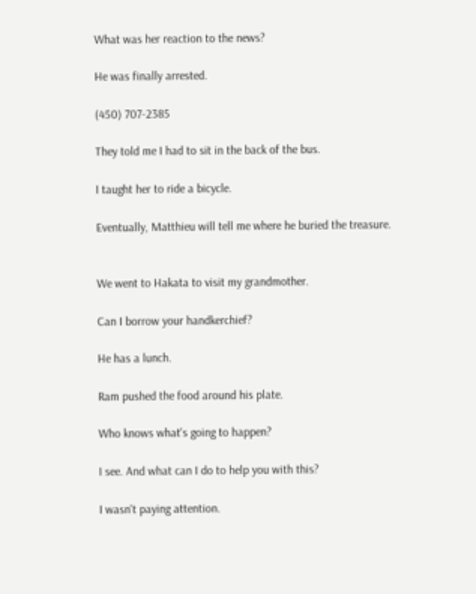What was her reaction to the news?

He was finally arrested.

(450) 707-2385

They told me I had to sit in the back of the bus.

I taught her to ride a bicycle.

Eventually, Matthieu will tell me where he buried the treasure.


We went to Hakata to visit my grandmother.

Can I borrow your handkerchief?

He has a lunch.

Ram pushed the food around his plate.

Who knows what's going to happen?

I see. And what can I do to help you with this?

I wasn't paying attention.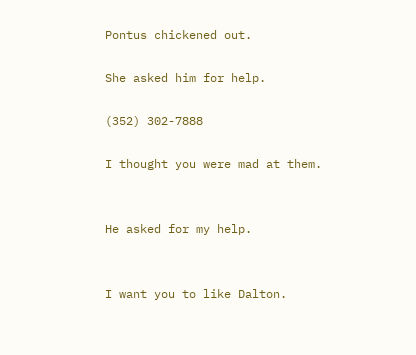Pontus chickened out.

She asked him for help.

(352) 302-7888

I thought you were mad at them.


He asked for my help.


I want you to like Dalton.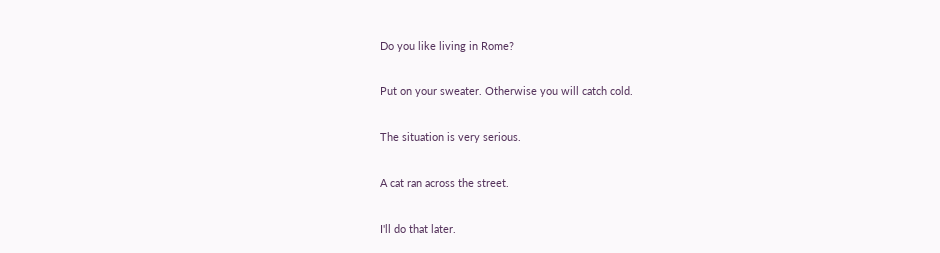Do you like living in Rome?

Put on your sweater. Otherwise you will catch cold.

The situation is very serious.

A cat ran across the street.

I'll do that later.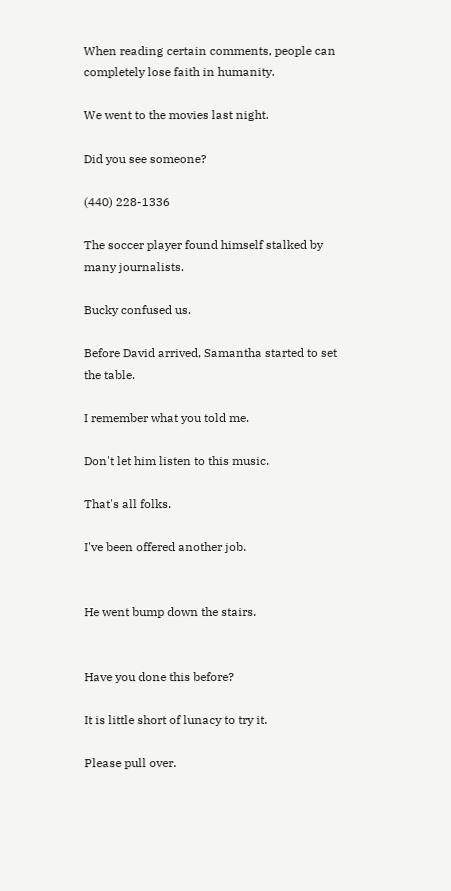When reading certain comments, people can completely lose faith in humanity.

We went to the movies last night.

Did you see someone?

(440) 228-1336

The soccer player found himself stalked by many journalists.

Bucky confused us.

Before David arrived, Samantha started to set the table.

I remember what you told me.

Don't let him listen to this music.

That's all folks.

I've been offered another job.


He went bump down the stairs.


Have you done this before?

It is little short of lunacy to try it.

Please pull over.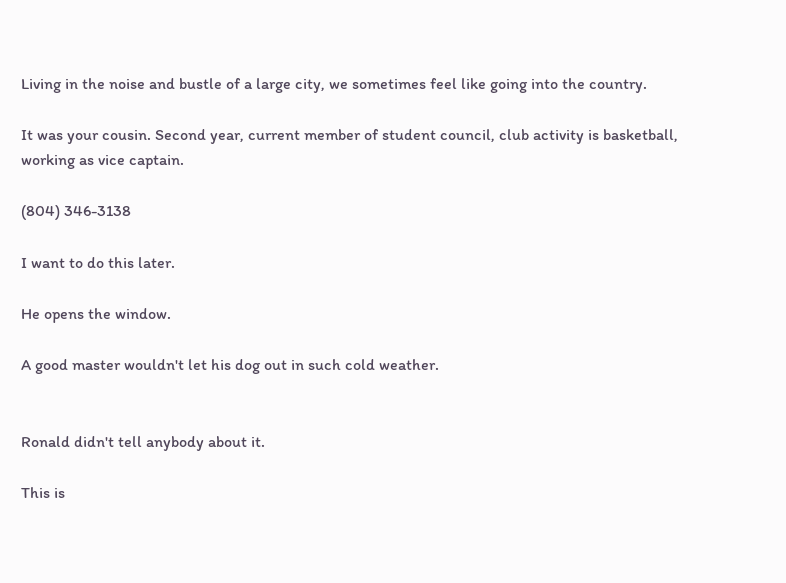Living in the noise and bustle of a large city, we sometimes feel like going into the country.

It was your cousin. Second year, current member of student council, club activity is basketball, working as vice captain.

(804) 346-3138

I want to do this later.

He opens the window.

A good master wouldn't let his dog out in such cold weather.


Ronald didn't tell anybody about it.

This is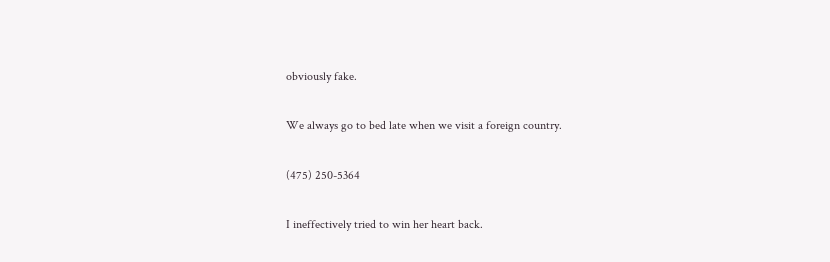obviously fake.

We always go to bed late when we visit a foreign country.

(475) 250-5364

I ineffectively tried to win her heart back.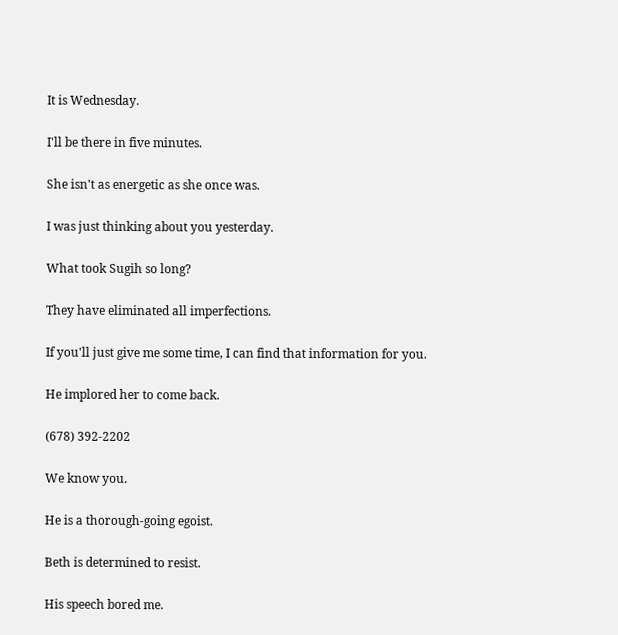It is Wednesday.

I'll be there in five minutes.

She isn't as energetic as she once was.

I was just thinking about you yesterday.

What took Sugih so long?

They have eliminated all imperfections.

If you'll just give me some time, I can find that information for you.

He implored her to come back.

(678) 392-2202

We know you.

He is a thorough-going egoist.

Beth is determined to resist.

His speech bored me.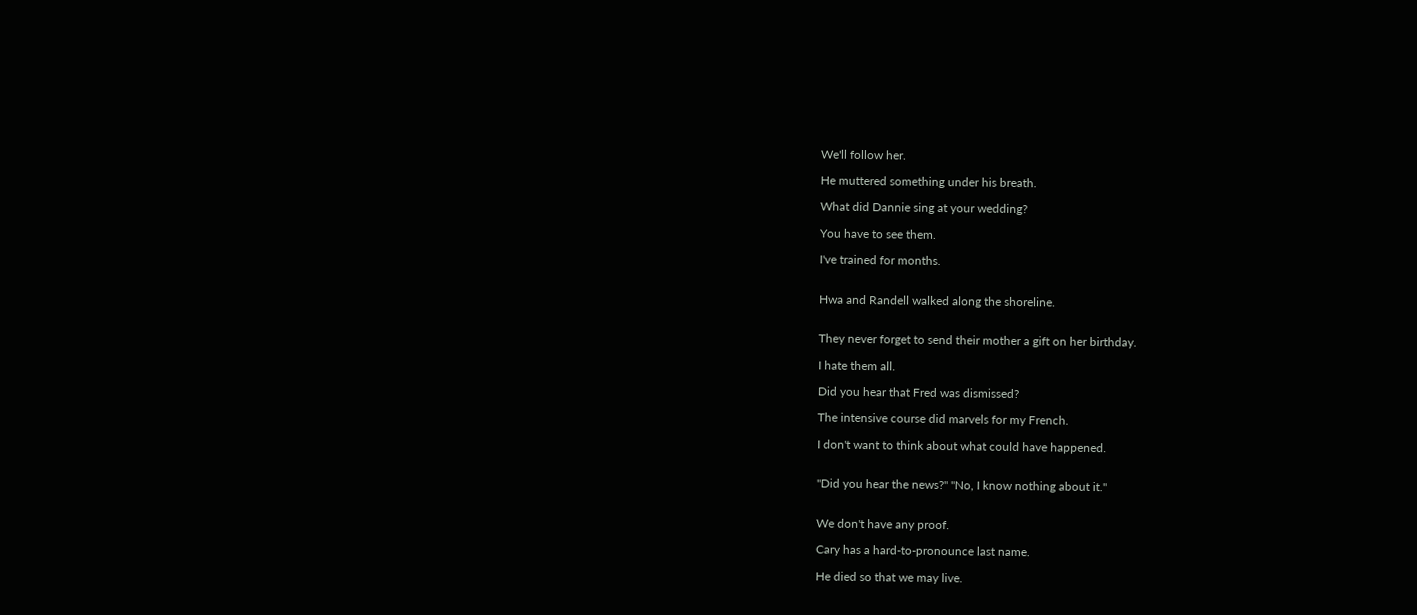We'll follow her.

He muttered something under his breath.

What did Dannie sing at your wedding?

You have to see them.

I've trained for months.


Hwa and Randell walked along the shoreline.


They never forget to send their mother a gift on her birthday.

I hate them all.

Did you hear that Fred was dismissed?

The intensive course did marvels for my French.

I don't want to think about what could have happened.


"Did you hear the news?" "No, I know nothing about it."


We don't have any proof.

Cary has a hard-to-pronounce last name.

He died so that we may live.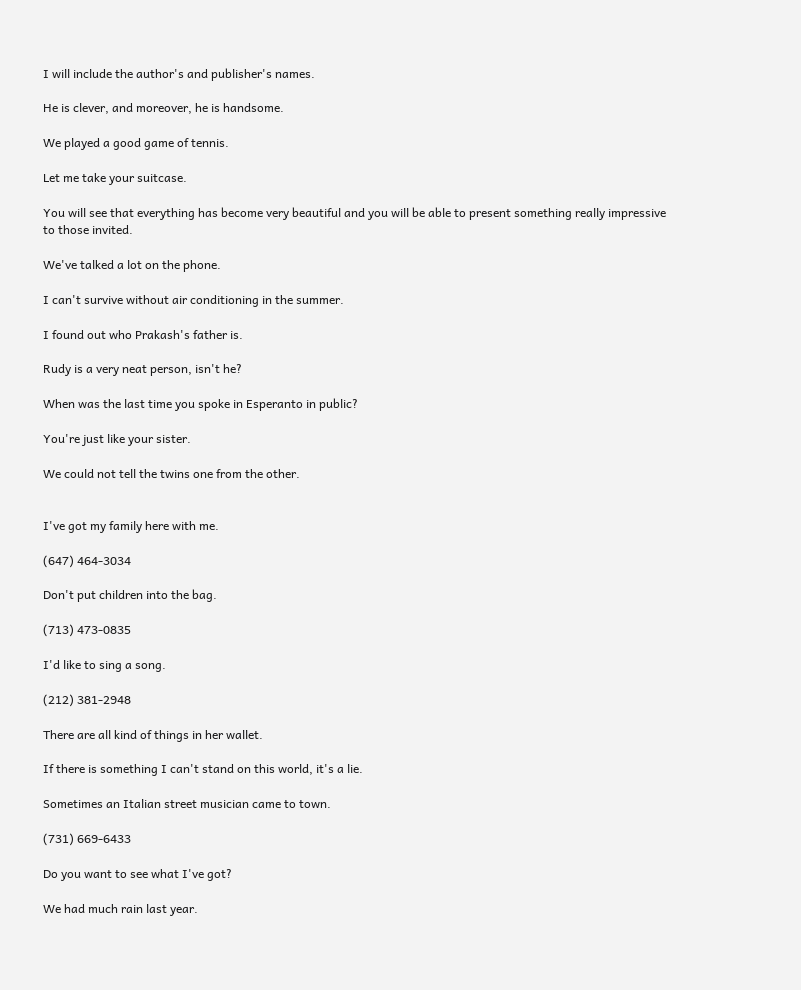I will include the author's and publisher's names.

He is clever, and moreover, he is handsome.

We played a good game of tennis.

Let me take your suitcase.

You will see that everything has become very beautiful and you will be able to present something really impressive to those invited.

We've talked a lot on the phone.

I can't survive without air conditioning in the summer.

I found out who Prakash's father is.

Rudy is a very neat person, isn't he?

When was the last time you spoke in Esperanto in public?

You're just like your sister.

We could not tell the twins one from the other.


I've got my family here with me.

(647) 464-3034

Don't put children into the bag.

(713) 473-0835

I'd like to sing a song.

(212) 381-2948

There are all kind of things in her wallet.

If there is something I can't stand on this world, it's a lie.

Sometimes an Italian street musician came to town.

(731) 669-6433

Do you want to see what I've got?

We had much rain last year.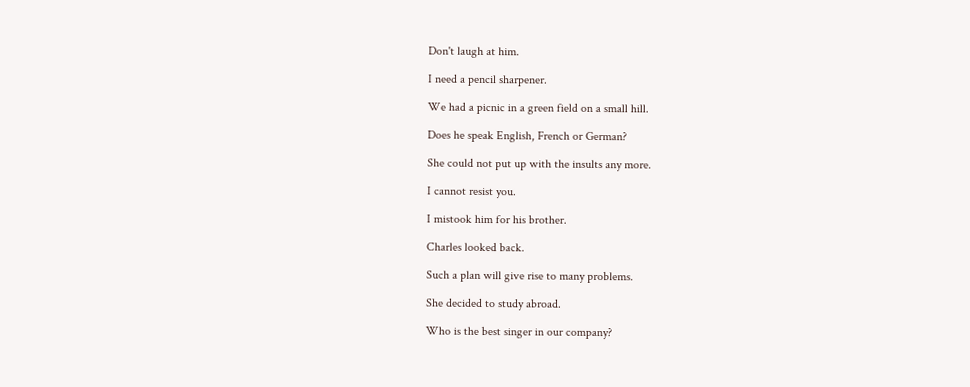Don't laugh at him.

I need a pencil sharpener.

We had a picnic in a green field on a small hill.

Does he speak English, French or German?

She could not put up with the insults any more.

I cannot resist you.

I mistook him for his brother.

Charles looked back.

Such a plan will give rise to many problems.

She decided to study abroad.

Who is the best singer in our company?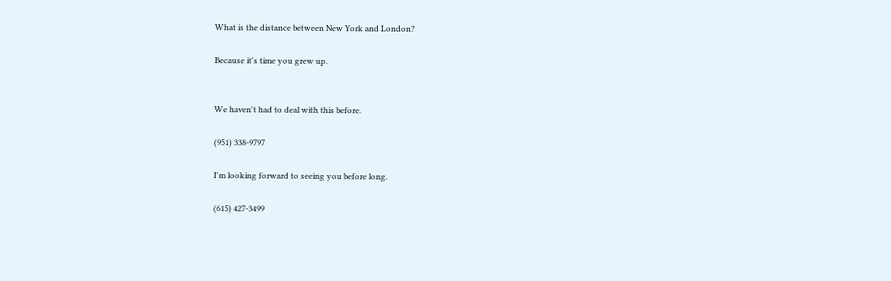What is the distance between New York and London?

Because it's time you grew up.


We haven't had to deal with this before.

(951) 338-9797

I'm looking forward to seeing you before long.

(615) 427-3499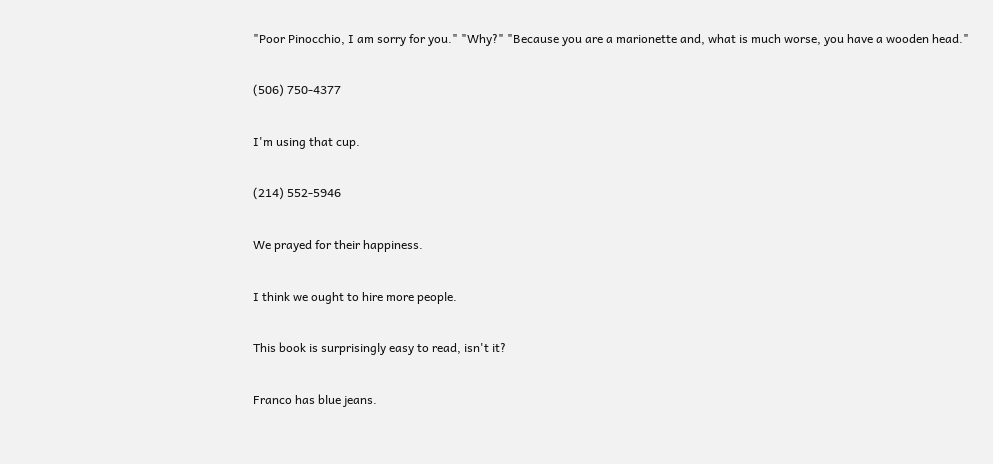"Poor Pinocchio, I am sorry for you." "Why?" "Because you are a marionette and, what is much worse, you have a wooden head."

(506) 750-4377

I'm using that cup.

(214) 552-5946

We prayed for their happiness.

I think we ought to hire more people.

This book is surprisingly easy to read, isn't it?

Franco has blue jeans.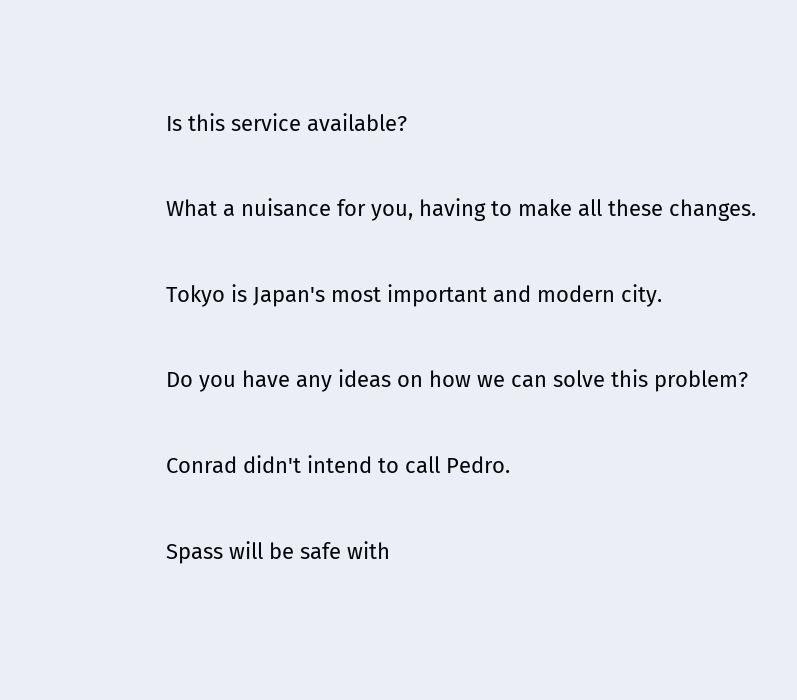Is this service available?

What a nuisance for you, having to make all these changes.

Tokyo is Japan's most important and modern city.

Do you have any ideas on how we can solve this problem?

Conrad didn't intend to call Pedro.

Spass will be safe with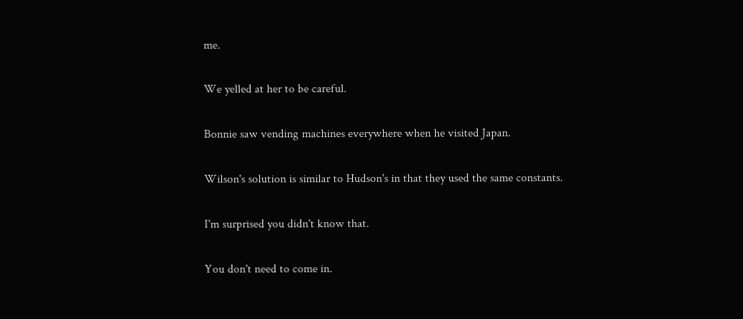me.

We yelled at her to be careful.

Bonnie saw vending machines everywhere when he visited Japan.

Wilson's solution is similar to Hudson's in that they used the same constants.

I'm surprised you didn't know that.

You don't need to come in.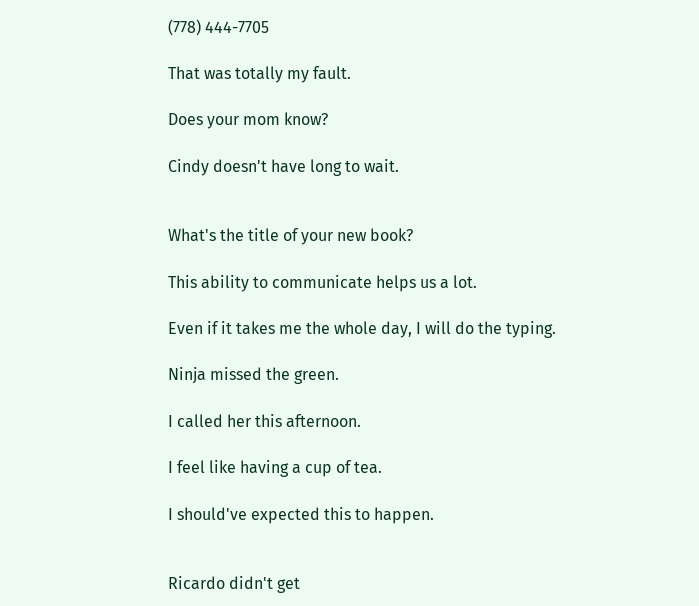(778) 444-7705

That was totally my fault.

Does your mom know?

Cindy doesn't have long to wait.


What's the title of your new book?

This ability to communicate helps us a lot.

Even if it takes me the whole day, I will do the typing.

Ninja missed the green.

I called her this afternoon.

I feel like having a cup of tea.

I should've expected this to happen.


Ricardo didn't get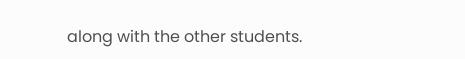along with the other students.